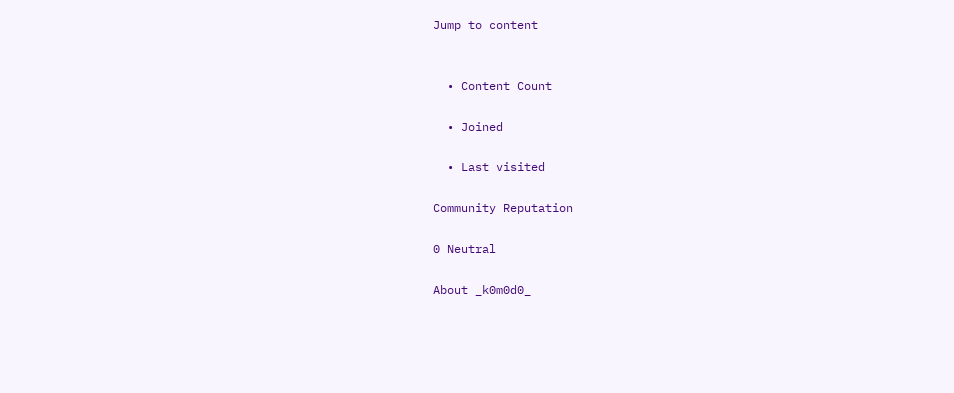Jump to content


  • Content Count

  • Joined

  • Last visited

Community Reputation

0 Neutral

About _k0m0d0_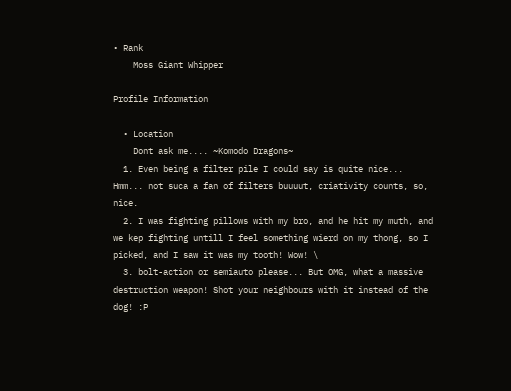• Rank
    Moss Giant Whipper

Profile Information

  • Location
    Dont ask me.... ~Komodo Dragons~
  1. Even being a filter pile I could say is quite nice... Hmm... not suca a fan of filters buuuut, criativity counts, so, nice.
  2. I was fighting pillows with my bro, and he hit my muth, and we kep fighting untill I feel something wierd on my thong, so I picked, and I saw it was my tooth! Wow! \
  3. bolt-action or semiauto please... But OMG, what a massive destruction weapon! Shot your neighbours with it instead of the dog! :P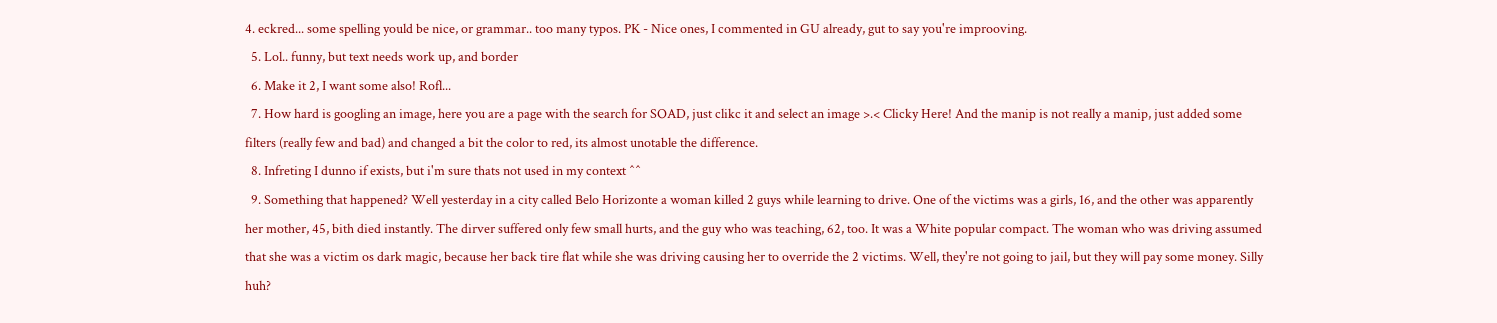4. eckred... some spelling yould be nice, or grammar.. too many typos. PK - Nice ones, I commented in GU already, gut to say you're improoving.
  5. Lol.. funny, but text needs work up, and border
  6. Make it 2, I want some also! Rofl...
  7. How hard is googling an image, here you are a page with the search for SOAD, just clikc it and select an image >.< Clicky Here! And the manip is not really a manip, just added some filters (really few and bad) and changed a bit the color to red, its almost unotable the difference.
  8. Infreting I dunno if exists, but i'm sure thats not used in my context ^^
  9. Something that happened? Well yesterday in a city called Belo Horizonte a woman killed 2 guys while learning to drive. One of the victims was a girls, 16, and the other was apparently her mother, 45, bith died instantly. The dirver suffered only few small hurts, and the guy who was teaching, 62, too. It was a White popular compact. The woman who was driving assumed that she was a victim os dark magic, because her back tire flat while she was driving causing her to override the 2 victims. Well, they're not going to jail, but they will pay some money. Silly huh?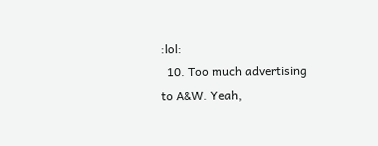:lol:
  10. Too much advertising to A&W. Yeah,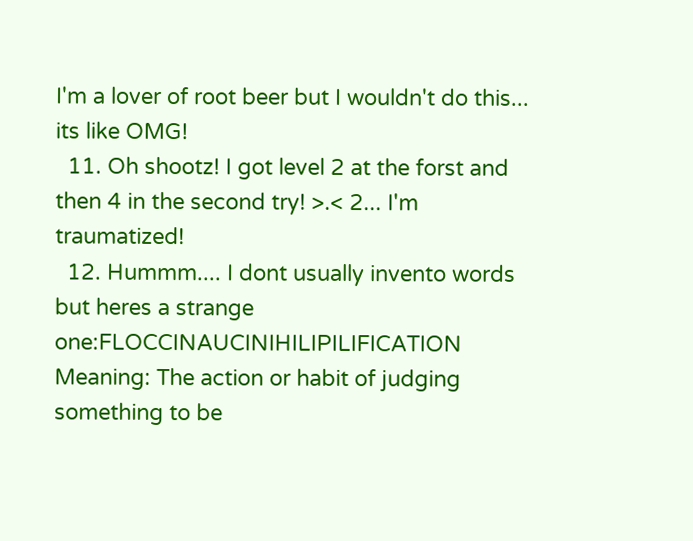I'm a lover of root beer but I wouldn't do this... its like OMG!
  11. Oh shootz! I got level 2 at the forst and then 4 in the second try! >.< 2... I'm traumatized!
  12. Hummm.... I dont usually invento words but heres a strange one:FLOCCINAUCINIHILIPILIFICATION Meaning: The action or habit of judging something to be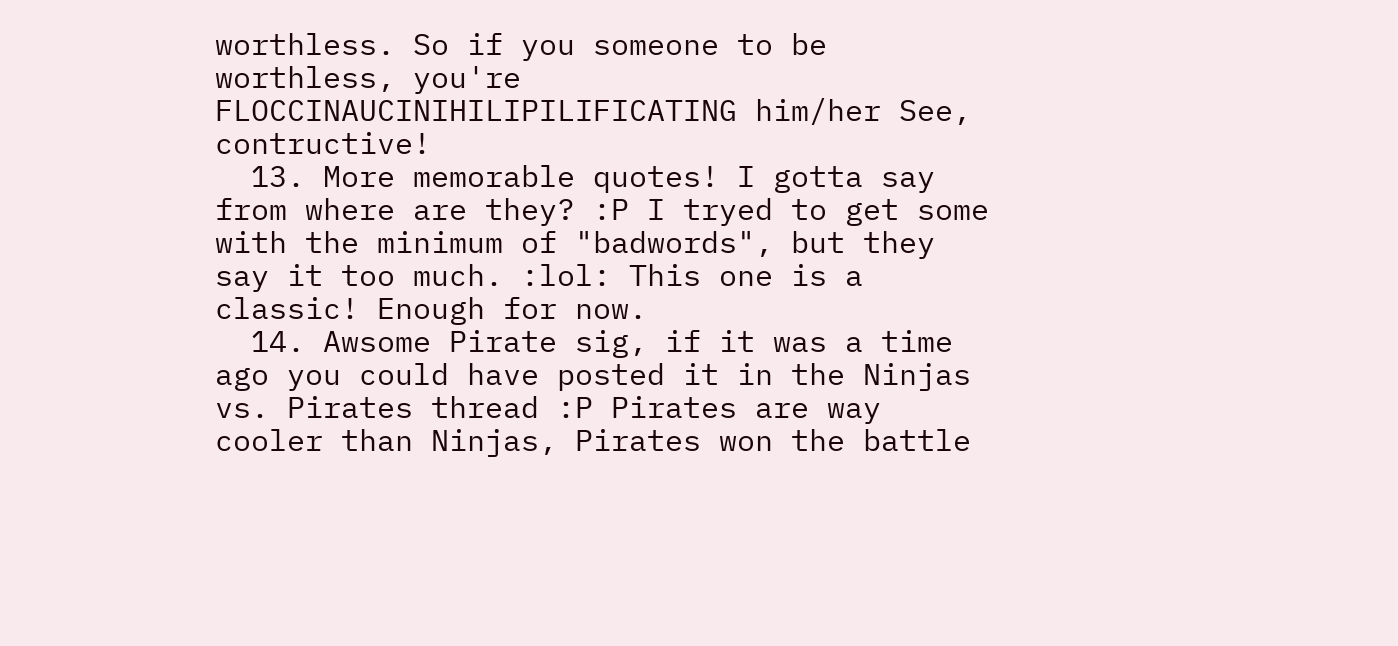worthless. So if you someone to be worthless, you're FLOCCINAUCINIHILIPILIFICATING him/her See, contructive!
  13. More memorable quotes! I gotta say from where are they? :P I tryed to get some with the minimum of "badwords", but they say it too much. :lol: This one is a classic! Enough for now.
  14. Awsome Pirate sig, if it was a time ago you could have posted it in the Ninjas vs. Pirates thread :P Pirates are way cooler than Ninjas, Pirates won the battle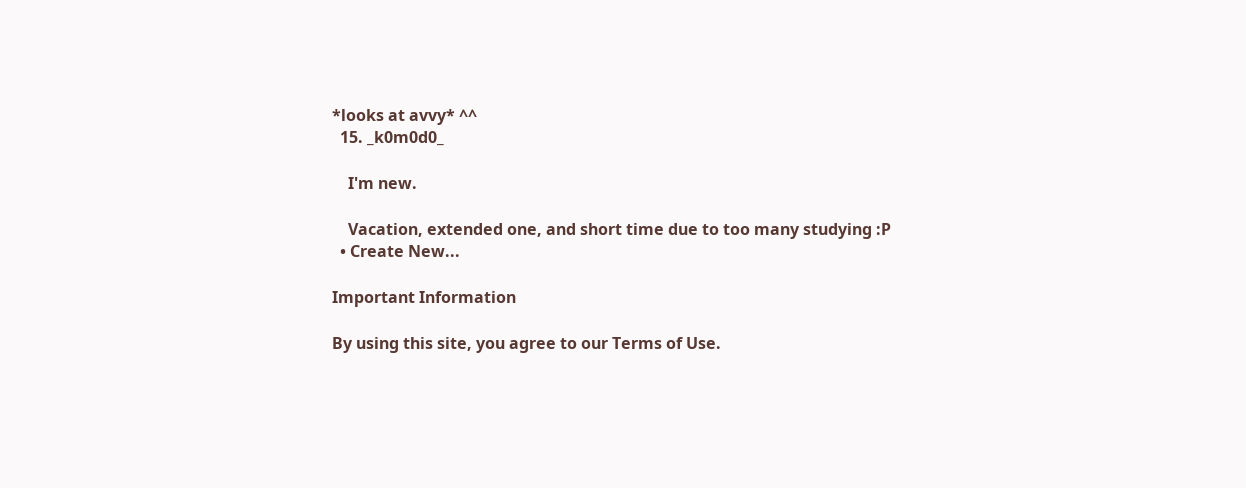*looks at avvy* ^^
  15. _k0m0d0_

    I'm new.

    Vacation, extended one, and short time due to too many studying :P
  • Create New...

Important Information

By using this site, you agree to our Terms of Use.